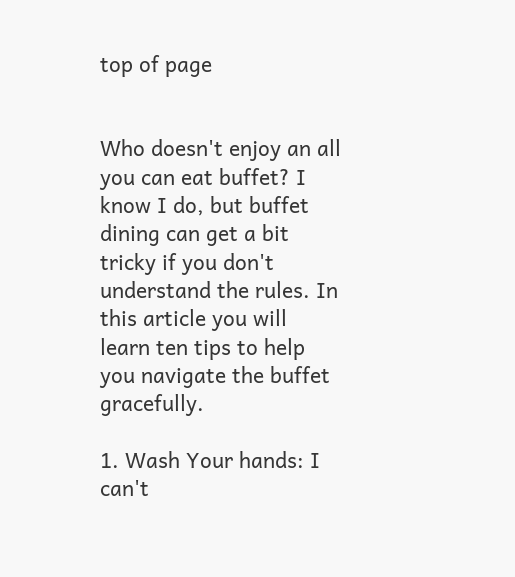top of page


Who doesn't enjoy an all you can eat buffet? I know I do, but buffet dining can get a bit tricky if you don't understand the rules. In this article you will learn ten tips to help you navigate the buffet gracefully.

1. Wash Your hands: I can't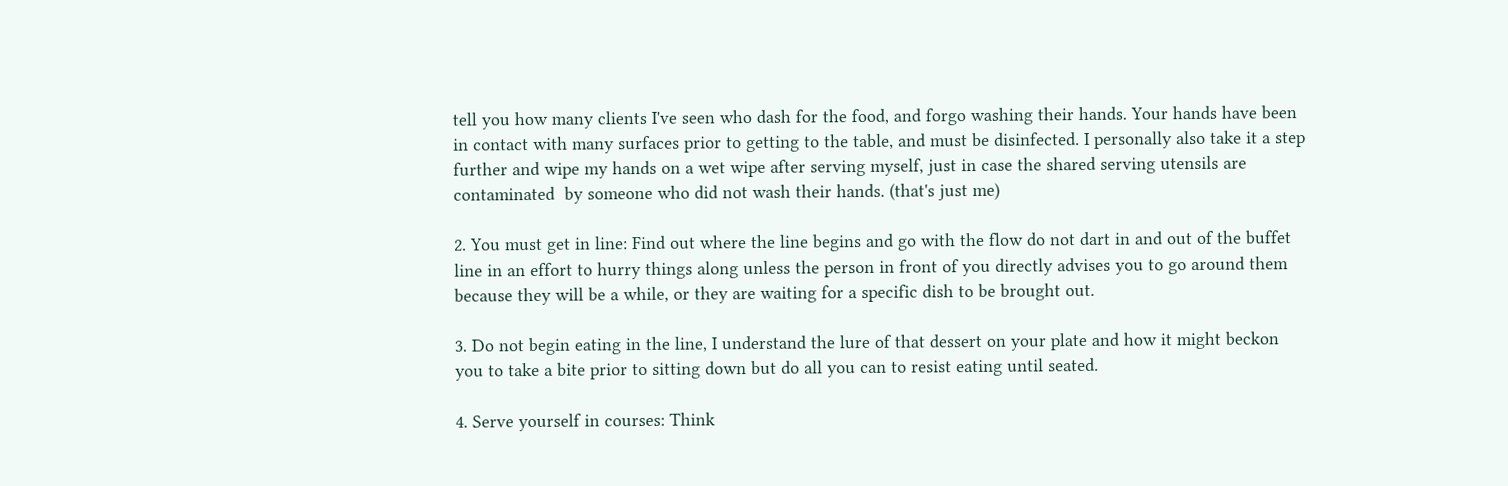tell you how many clients I've seen who dash for the food, and forgo washing their hands. Your hands have been in contact with many surfaces prior to getting to the table, and must be disinfected. I personally also take it a step further and wipe my hands on a wet wipe after serving myself, just in case the shared serving utensils are contaminated  by someone who did not wash their hands. (that's just me)

2. You must get in line: Find out where the line begins and go with the flow do not dart in and out of the buffet line in an effort to hurry things along unless the person in front of you directly advises you to go around them because they will be a while, or they are waiting for a specific dish to be brought out.

3. Do not begin eating in the line, I understand the lure of that dessert on your plate and how it might beckon you to take a bite prior to sitting down but do all you can to resist eating until seated.

4. Serve yourself in courses: Think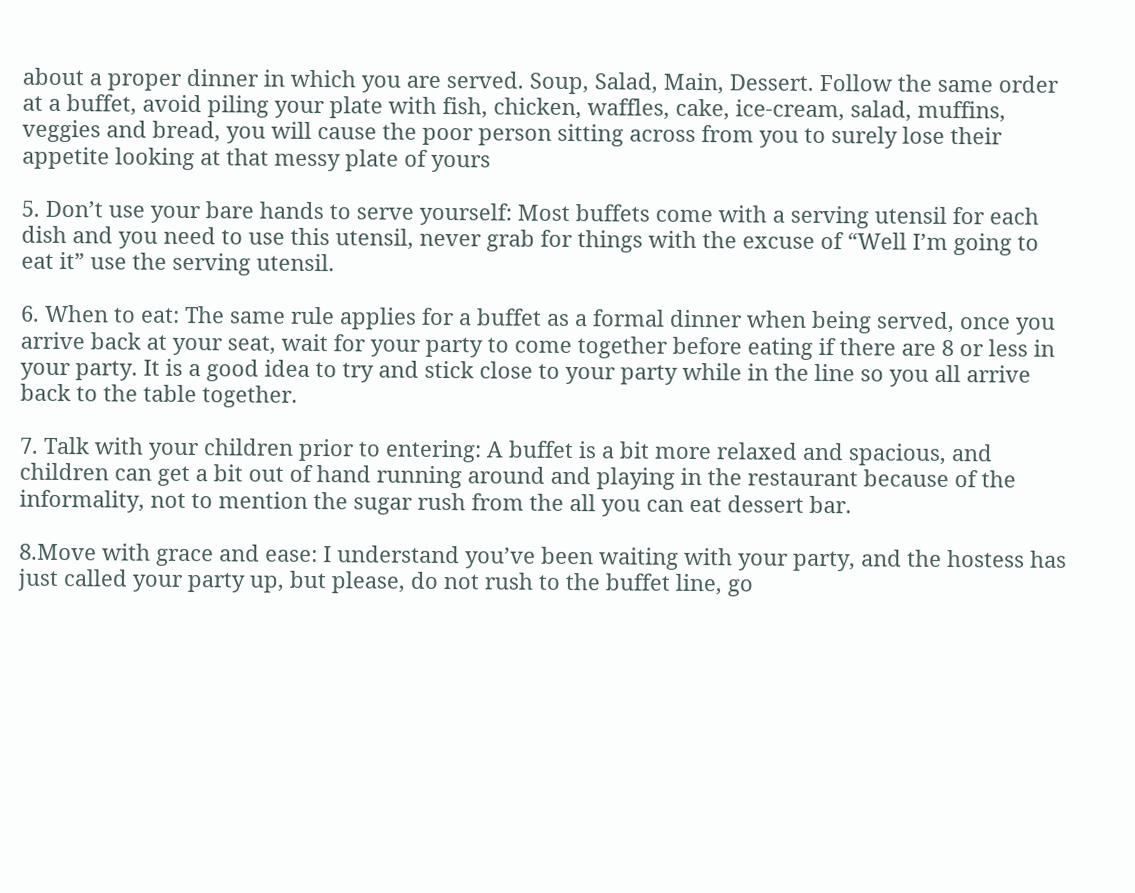about a proper dinner in which you are served. Soup, Salad, Main, Dessert. Follow the same order at a buffet, avoid piling your plate with fish, chicken, waffles, cake, ice-cream, salad, muffins, veggies and bread, you will cause the poor person sitting across from you to surely lose their appetite looking at that messy plate of yours

5. Don’t use your bare hands to serve yourself: Most buffets come with a serving utensil for each dish and you need to use this utensil, never grab for things with the excuse of “Well I’m going to eat it” use the serving utensil.

6. When to eat: The same rule applies for a buffet as a formal dinner when being served, once you arrive back at your seat, wait for your party to come together before eating if there are 8 or less in your party. It is a good idea to try and stick close to your party while in the line so you all arrive back to the table together.

7. Talk with your children prior to entering: A buffet is a bit more relaxed and spacious, and children can get a bit out of hand running around and playing in the restaurant because of the informality, not to mention the sugar rush from the all you can eat dessert bar.

8.Move with grace and ease: I understand you’ve been waiting with your party, and the hostess has just called your party up, but please, do not rush to the buffet line, go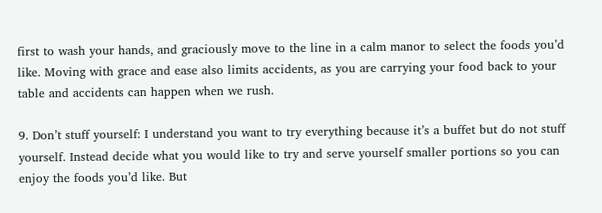first to wash your hands, and graciously move to the line in a calm manor to select the foods you’d like. Moving with grace and ease also limits accidents, as you are carrying your food back to your table and accidents can happen when we rush.

9. Don’t stuff yourself: I understand you want to try everything because it’s a buffet but do not stuff yourself. Instead decide what you would like to try and serve yourself smaller portions so you can enjoy the foods you’d like. But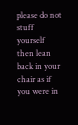please do not stuff yourself then lean back in your chair as if you were in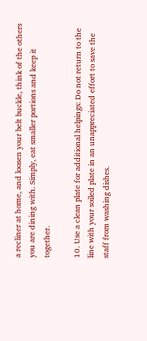a recliner at home, and loosen your belt buckle, think of the others you are dining with. Simply, eat smaller portions and keep it together.

10. Use a clean plate for additional helpings: Do not return to the line with your soiled plate in an unappreciated effort to save the staff from washing dishes.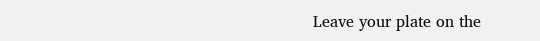Leave your plate on the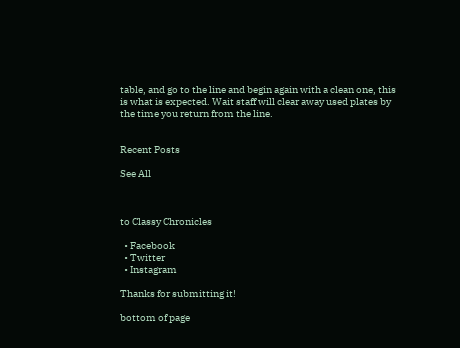table, and go to the line and begin again with a clean one, this is what is expected. Wait staff will clear away used plates by the time you return from the line.


Recent Posts

See All



to Classy Chronicles

  • Facebook
  • Twitter
  • Instagram

Thanks for submitting it!

bottom of page